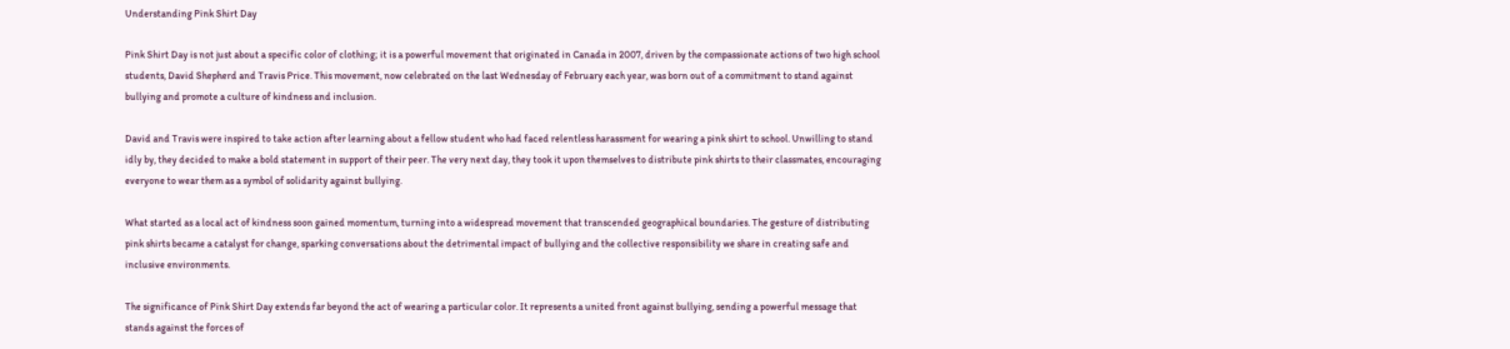Understanding Pink Shirt Day

Pink Shirt Day is not just about a specific color of clothing; it is a powerful movement that originated in Canada in 2007, driven by the compassionate actions of two high school students, David Shepherd and Travis Price. This movement, now celebrated on the last Wednesday of February each year, was born out of a commitment to stand against bullying and promote a culture of kindness and inclusion.

David and Travis were inspired to take action after learning about a fellow student who had faced relentless harassment for wearing a pink shirt to school. Unwilling to stand idly by, they decided to make a bold statement in support of their peer. The very next day, they took it upon themselves to distribute pink shirts to their classmates, encouraging everyone to wear them as a symbol of solidarity against bullying.

What started as a local act of kindness soon gained momentum, turning into a widespread movement that transcended geographical boundaries. The gesture of distributing pink shirts became a catalyst for change, sparking conversations about the detrimental impact of bullying and the collective responsibility we share in creating safe and inclusive environments.

The significance of Pink Shirt Day extends far beyond the act of wearing a particular color. It represents a united front against bullying, sending a powerful message that stands against the forces of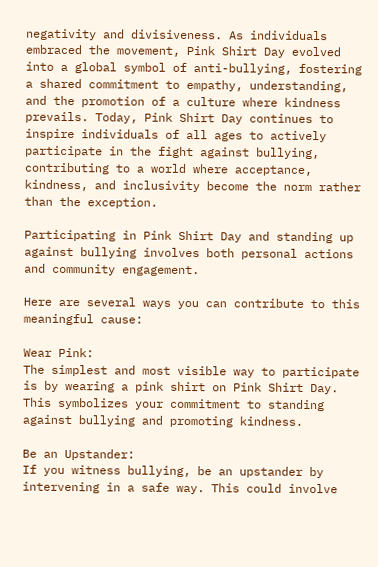negativity and divisiveness. As individuals embraced the movement, Pink Shirt Day evolved into a global symbol of anti-bullying, fostering a shared commitment to empathy, understanding, and the promotion of a culture where kindness prevails. Today, Pink Shirt Day continues to inspire individuals of all ages to actively participate in the fight against bullying, contributing to a world where acceptance, kindness, and inclusivity become the norm rather than the exception.

Participating in Pink Shirt Day and standing up against bullying involves both personal actions and community engagement.

Here are several ways you can contribute to this meaningful cause:

Wear Pink:
The simplest and most visible way to participate is by wearing a pink shirt on Pink Shirt Day. This symbolizes your commitment to standing against bullying and promoting kindness.

Be an Upstander:
If you witness bullying, be an upstander by intervening in a safe way. This could involve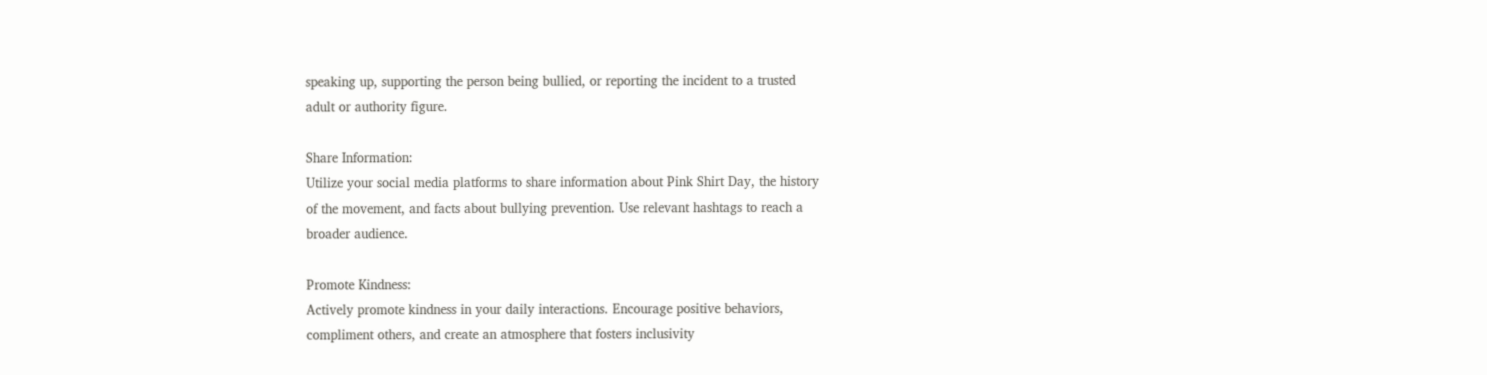speaking up, supporting the person being bullied, or reporting the incident to a trusted
adult or authority figure.

Share Information:
Utilize your social media platforms to share information about Pink Shirt Day, the history
of the movement, and facts about bullying prevention. Use relevant hashtags to reach a
broader audience.

Promote Kindness:
Actively promote kindness in your daily interactions. Encourage positive behaviors,
compliment others, and create an atmosphere that fosters inclusivity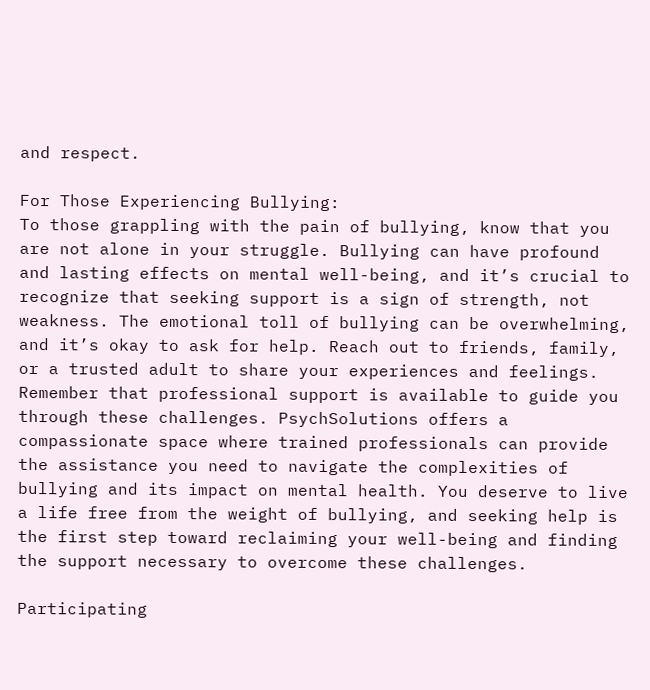and respect.

For Those Experiencing Bullying:
To those grappling with the pain of bullying, know that you are not alone in your struggle. Bullying can have profound and lasting effects on mental well-being, and it’s crucial to recognize that seeking support is a sign of strength, not weakness. The emotional toll of bullying can be overwhelming, and it’s okay to ask for help. Reach out to friends, family, or a trusted adult to share your experiences and feelings. Remember that professional support is available to guide you through these challenges. PsychSolutions offers a compassionate space where trained professionals can provide the assistance you need to navigate the complexities of bullying and its impact on mental health. You deserve to live a life free from the weight of bullying, and seeking help is the first step toward reclaiming your well-being and finding the support necessary to overcome these challenges.

Participating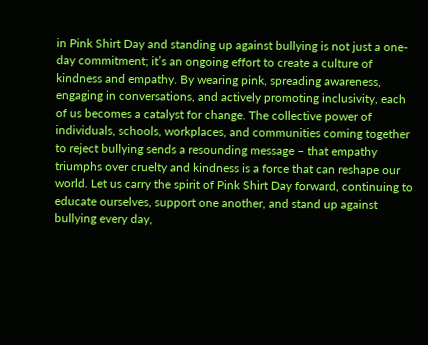in Pink Shirt Day and standing up against bullying is not just a one-day commitment; it’s an ongoing effort to create a culture of kindness and empathy. By wearing pink, spreading awareness, engaging in conversations, and actively promoting inclusivity, each of us becomes a catalyst for change. The collective power of individuals, schools, workplaces, and communities coming together to reject bullying sends a resounding message – that empathy triumphs over cruelty and kindness is a force that can reshape our world. Let us carry the spirit of Pink Shirt Day forward, continuing to educate ourselves, support one another, and stand up against bullying every day,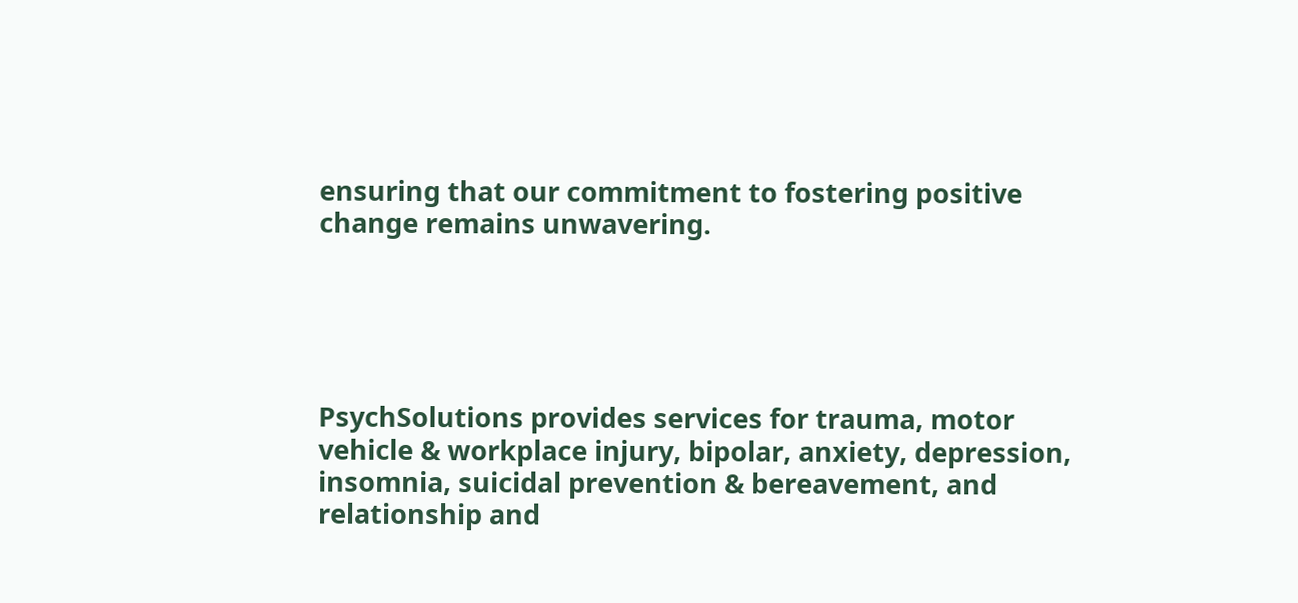ensuring that our commitment to fostering positive change remains unwavering.





PsychSolutions provides services for trauma, motor vehicle & workplace injury, bipolar, anxiety, depression, insomnia, suicidal prevention & bereavement, and relationship and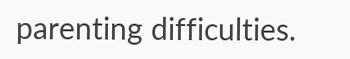parenting difficulties.